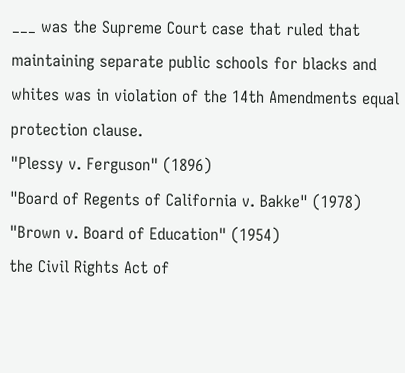___ was the Supreme Court case that ruled that maintaining separate public schools for blacks and whites was in violation of the 14th Amendments equal protection clause.
"Plessy v. Ferguson" (1896)
"Board of Regents of California v. Bakke" (1978)
"Brown v. Board of Education" (1954)
the Civil Rights Act of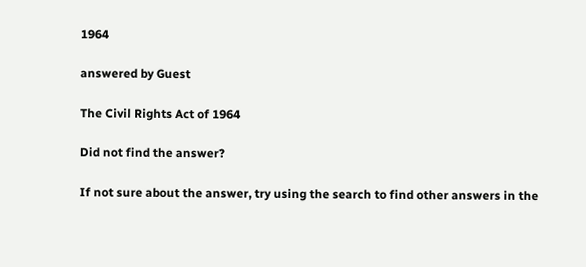1964

answered by Guest

The Civil Rights Act of 1964

Did not find the answer?

If not sure about the answer, try using the search to find other answers in the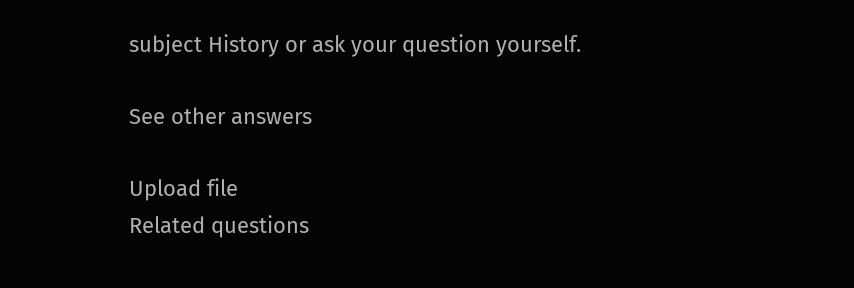subject History or ask your question yourself.

See other answers

Upload file
Related questions